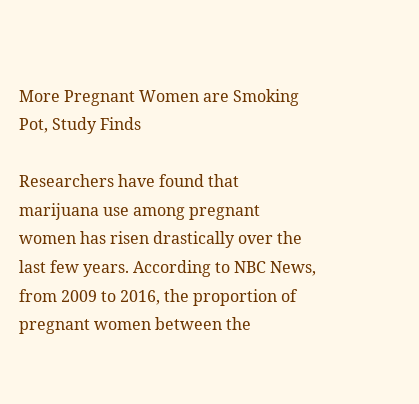More Pregnant Women are Smoking Pot, Study Finds

Researchers have found that marijuana use among pregnant women has risen drastically over the last few years. According to NBC News, from 2009 to 2016, the proportion of pregnant women between the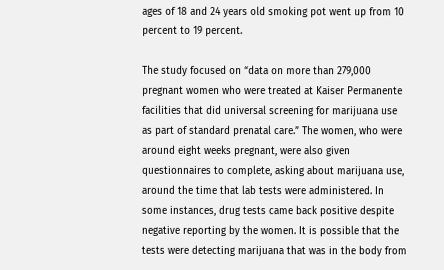ages of 18 and 24 years old smoking pot went up from 10 percent to 19 percent.

The study focused on “data on more than 279,000 pregnant women who were treated at Kaiser Permanente facilities that did universal screening for marijuana use as part of standard prenatal care.” The women, who were around eight weeks pregnant, were also given questionnaires to complete, asking about marijuana use, around the time that lab tests were administered. In some instances, drug tests came back positive despite negative reporting by the women. It is possible that the tests were detecting marijuana that was in the body from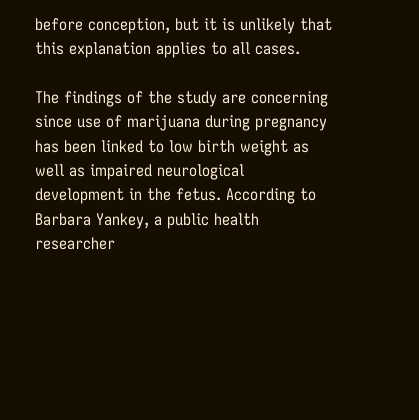before conception, but it is unlikely that this explanation applies to all cases.

The findings of the study are concerning since use of marijuana during pregnancy has been linked to low birth weight as well as impaired neurological development in the fetus. According to Barbara Yankey, a public health researcher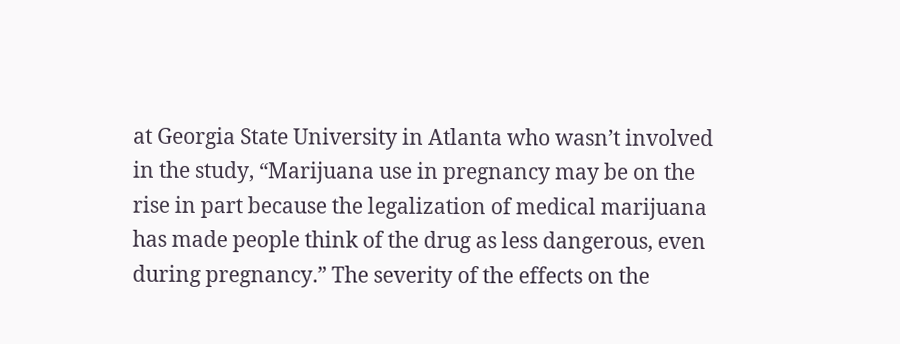at Georgia State University in Atlanta who wasn’t involved in the study, “Marijuana use in pregnancy may be on the rise in part because the legalization of medical marijuana has made people think of the drug as less dangerous, even during pregnancy.” The severity of the effects on the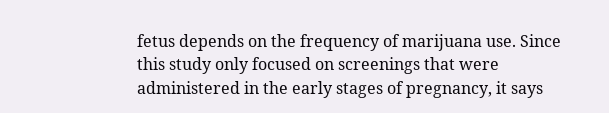fetus depends on the frequency of marijuana use. Since this study only focused on screenings that were administered in the early stages of pregnancy, it says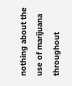nothing about the use of marijuana throughout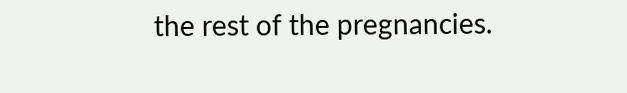the rest of the pregnancies.